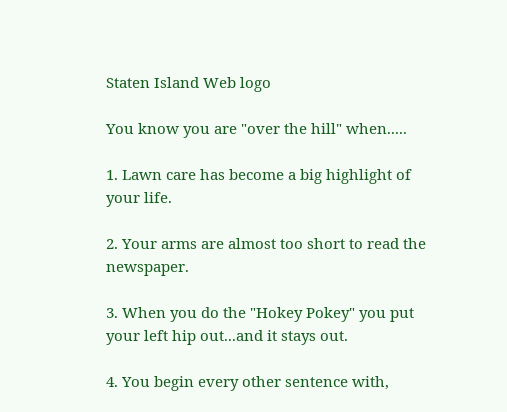Staten Island Web logo

You know you are "over the hill" when.....

1. Lawn care has become a big highlight of your life.

2. Your arms are almost too short to read the newspaper.

3. When you do the "Hokey Pokey" you put your left hip out...and it stays out.

4. You begin every other sentence with,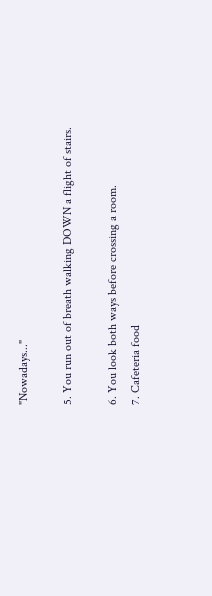"Nowadays..."

5. You run out of breath walking DOWN a flight of stairs.

6. You look both ways before crossing a room.
7. Cafeteria food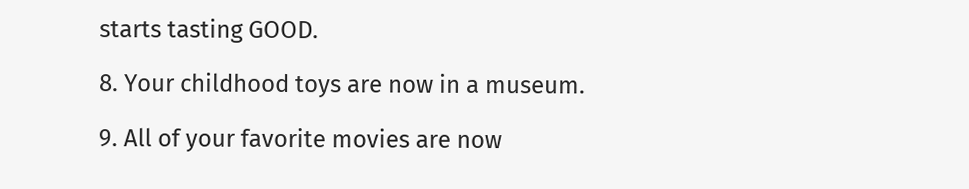starts tasting GOOD.

8. Your childhood toys are now in a museum.

9. All of your favorite movies are now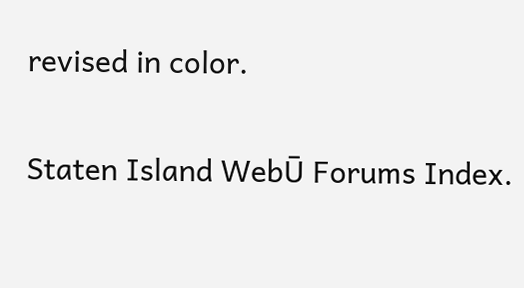revised in color.

Staten Island WebŪ Forums Index.